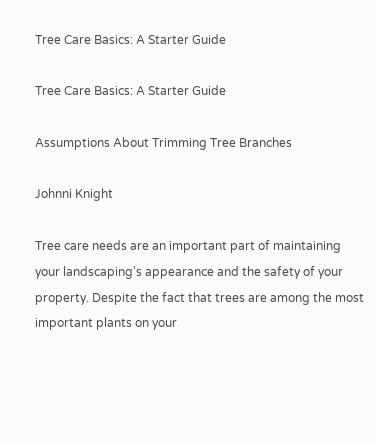Tree Care Basics: A Starter Guide

Tree Care Basics: A Starter Guide

Assumptions About Trimming Tree Branches

Johnni Knight

Tree care needs are an important part of maintaining your landscaping's appearance and the safety of your property. Despite the fact that trees are among the most important plants on your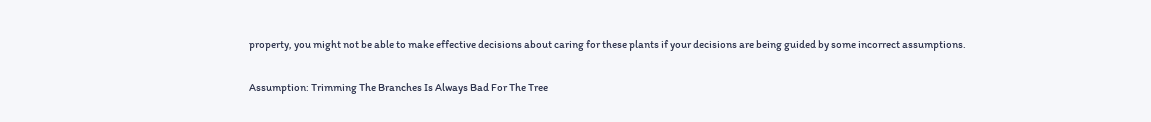property, you might not be able to make effective decisions about caring for these plants if your decisions are being guided by some incorrect assumptions.

Assumption: Trimming The Branches Is Always Bad For The Tree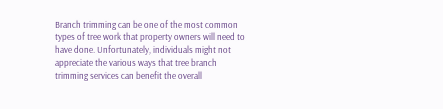Branch trimming can be one of the most common types of tree work that property owners will need to have done. Unfortunately, individuals might not appreciate the various ways that tree branch trimming services can benefit the overall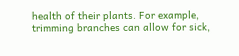health of their plants. For example, trimming branches can allow for sick,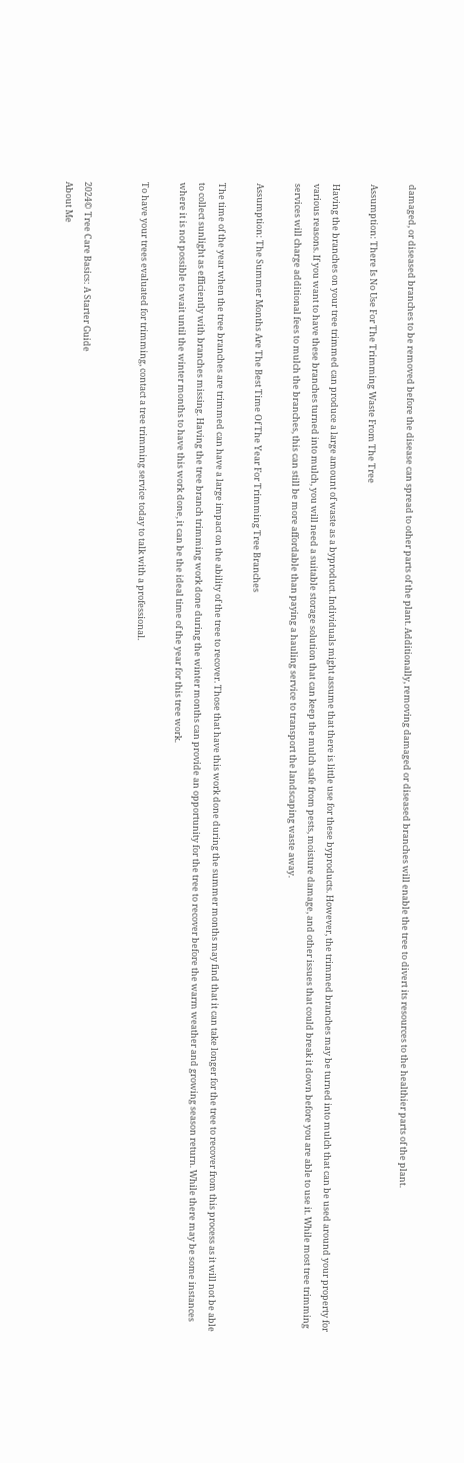damaged, or diseased branches to be removed before the disease can spread to other parts of the plant. Additionally, removing damaged or diseased branches will enable the tree to divert its resources to the healthier parts of the plant.

Assumption: There Is No Use For The Trimming Waste From The Tree

Having the branches on your tree trimmed can produce a large amount of waste as a byproduct. Individuals might assume that there is little use for these byproducts. However, the trimmed branches may be turned into mulch that can be used around your property for various reasons. If you want to have these branches turned into mulch, you will need a suitable storage solution that can keep the mulch safe from pests, moisture damage, and other issues that could break it down before you are able to use it. While most tree trimming services will charge additional fees to mulch the branches, this can still be more affordable than paying a hauling service to transport the landscaping waste away.

Assumption: The Summer Months Are The Best Time Of The Year For Trimming Tree Branches

The time of the year when the tree branches are trimmed can have a large impact on the ability of the tree to recover. Those that have this work done during the summer months may find that it can take longer for the tree to recover from this process as it will not be able to collect sunlight as efficiently with branches missing. Having the tree branch trimming work done during the winter months can provide an opportunity for the tree to recover before the warm weather and growing season return. While there may be some instances where it is not possible to wait until the winter months to have this work done, it can be the ideal time of the year for this tree work.

To have your trees evaluated for trimming, contact a tree trimming service today to talk with a professional.


2024© Tree Care Basics: A Starter Guide
About Me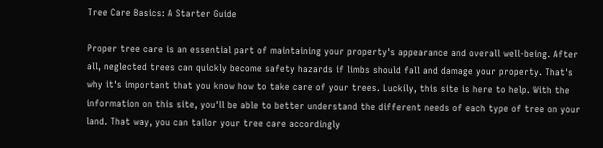Tree Care Basics: A Starter Guide

Proper tree care is an essential part of maintaining your property's appearance and overall well-being. After all, neglected trees can quickly become safety hazards if limbs should fall and damage your property. That's why it's important that you know how to take care of your trees. Luckily, this site is here to help. With the information on this site, you'll be able to better understand the different needs of each type of tree on your land. That way, you can tailor your tree care accordingly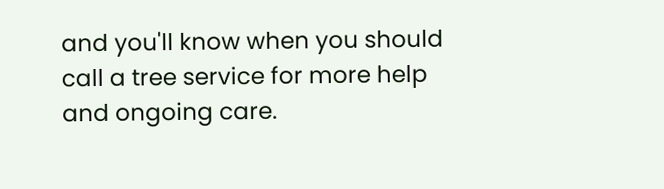and you'll know when you should call a tree service for more help and ongoing care.